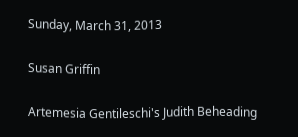Sunday, March 31, 2013

Susan Griffin

Artemesia Gentileschi's Judith Beheading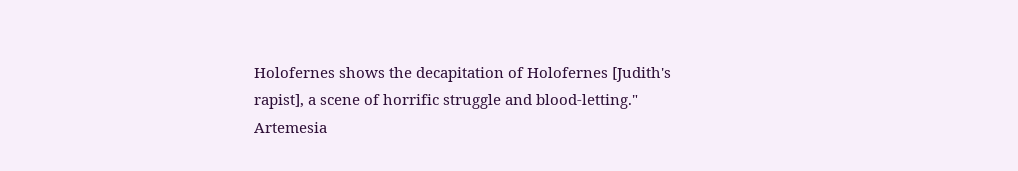Holofernes shows the decapitation of Holofernes [Judith's rapist], a scene of horrific struggle and blood-letting." Artemesia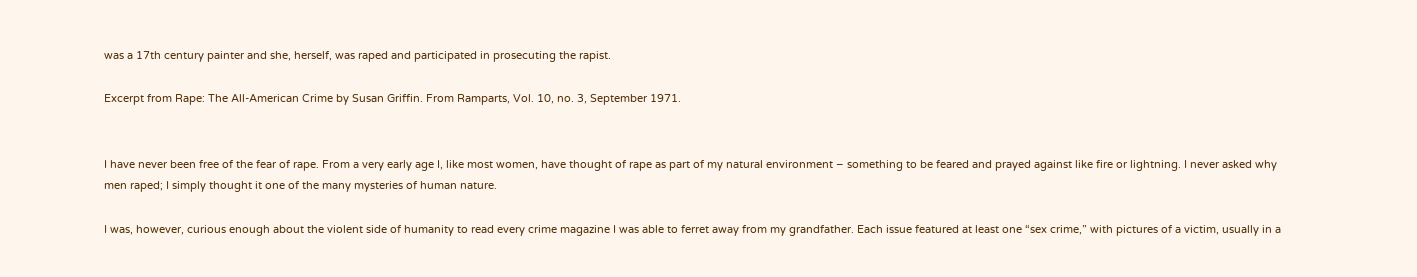was a 17th century painter and she, herself, was raped and participated in prosecuting the rapist.

Excerpt from Rape: The All-American Crime by Susan Griffin. From Ramparts, Vol. 10, no. 3, September 1971.


I have never been free of the fear of rape. From a very early age I, like most women, have thought of rape as part of my natural environment – something to be feared and prayed against like fire or lightning. I never asked why men raped; I simply thought it one of the many mysteries of human nature.

I was, however, curious enough about the violent side of humanity to read every crime magazine I was able to ferret away from my grandfather. Each issue featured at least one “sex crime,” with pictures of a victim, usually in a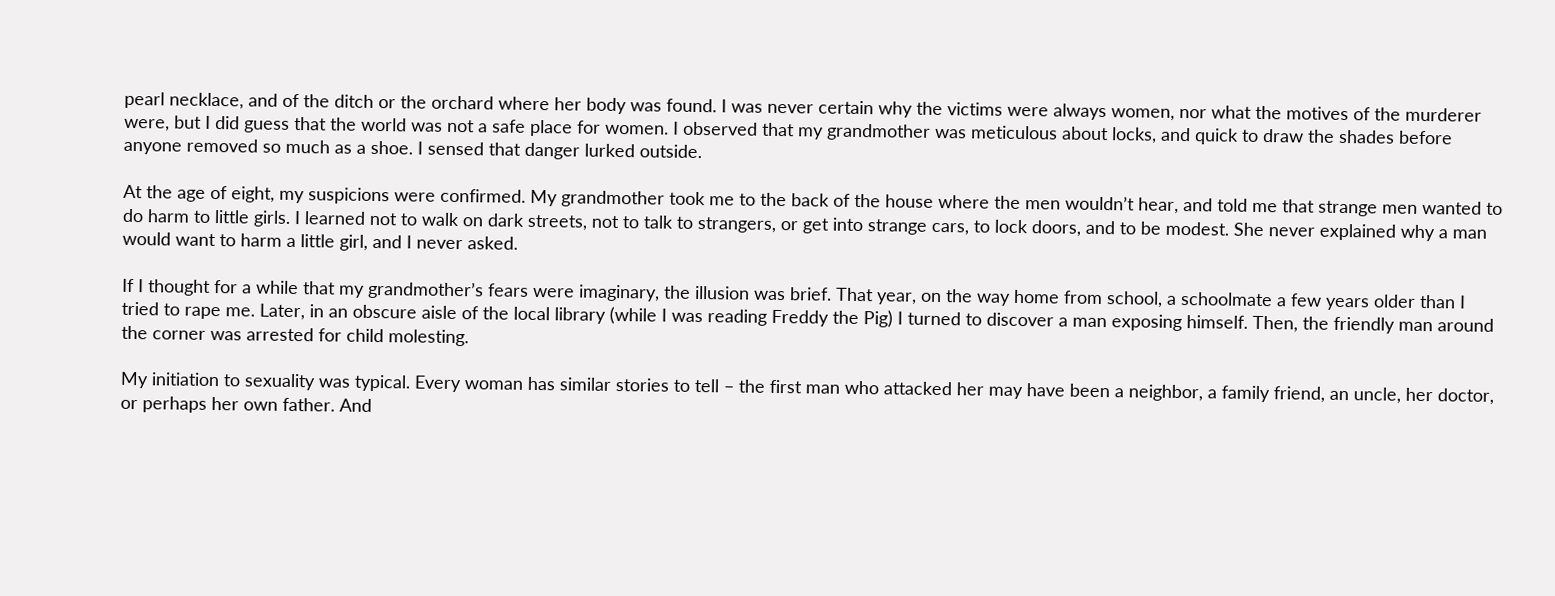pearl necklace, and of the ditch or the orchard where her body was found. I was never certain why the victims were always women, nor what the motives of the murderer were, but I did guess that the world was not a safe place for women. I observed that my grandmother was meticulous about locks, and quick to draw the shades before anyone removed so much as a shoe. I sensed that danger lurked outside.

At the age of eight, my suspicions were confirmed. My grandmother took me to the back of the house where the men wouldn’t hear, and told me that strange men wanted to do harm to little girls. I learned not to walk on dark streets, not to talk to strangers, or get into strange cars, to lock doors, and to be modest. She never explained why a man would want to harm a little girl, and I never asked.

If I thought for a while that my grandmother’s fears were imaginary, the illusion was brief. That year, on the way home from school, a schoolmate a few years older than I tried to rape me. Later, in an obscure aisle of the local library (while I was reading Freddy the Pig) I turned to discover a man exposing himself. Then, the friendly man around the corner was arrested for child molesting.

My initiation to sexuality was typical. Every woman has similar stories to tell – the first man who attacked her may have been a neighbor, a family friend, an uncle, her doctor, or perhaps her own father. And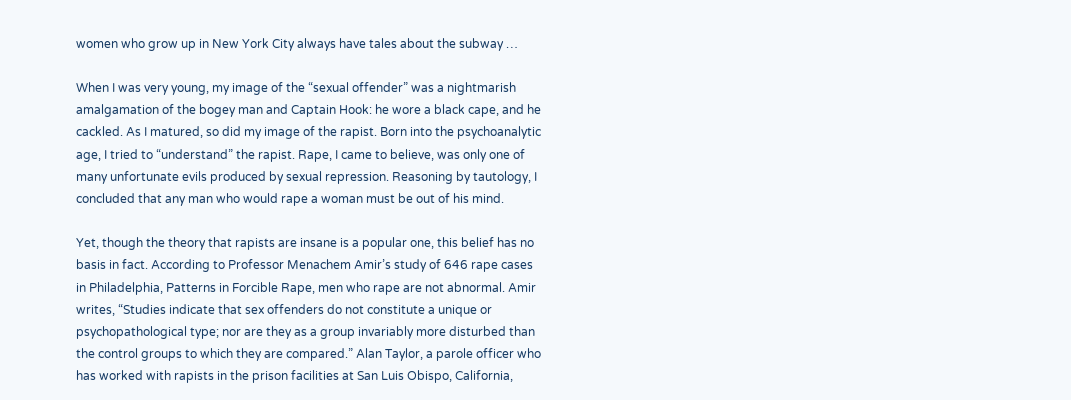women who grow up in New York City always have tales about the subway …

When I was very young, my image of the “sexual offender” was a nightmarish amalgamation of the bogey man and Captain Hook: he wore a black cape, and he cackled. As I matured, so did my image of the rapist. Born into the psychoanalytic age, I tried to “understand” the rapist. Rape, I came to believe, was only one of many unfortunate evils produced by sexual repression. Reasoning by tautology, I concluded that any man who would rape a woman must be out of his mind.

Yet, though the theory that rapists are insane is a popular one, this belief has no basis in fact. According to Professor Menachem Amir’s study of 646 rape cases in Philadelphia, Patterns in Forcible Rape, men who rape are not abnormal. Amir writes, “Studies indicate that sex offenders do not constitute a unique or psychopathological type; nor are they as a group invariably more disturbed than the control groups to which they are compared.” Alan Taylor, a parole officer who has worked with rapists in the prison facilities at San Luis Obispo, California,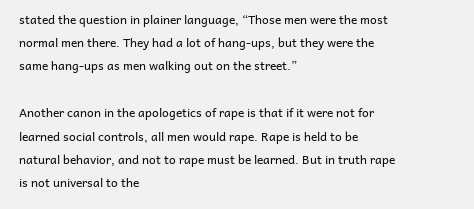stated the question in plainer language, “Those men were the most normal men there. They had a lot of hang-ups, but they were the same hang-ups as men walking out on the street.”

Another canon in the apologetics of rape is that if it were not for learned social controls, all men would rape. Rape is held to be natural behavior, and not to rape must be learned. But in truth rape is not universal to the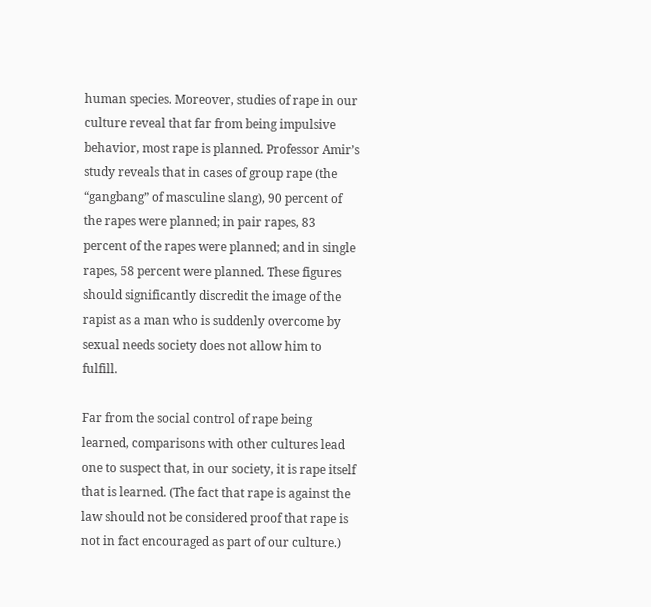human species. Moreover, studies of rape in our culture reveal that far from being impulsive behavior, most rape is planned. Professor Amir’s study reveals that in cases of group rape (the “gangbang” of masculine slang), 90 percent of the rapes were planned; in pair rapes, 83 percent of the rapes were planned; and in single rapes, 58 percent were planned. These figures should significantly discredit the image of the rapist as a man who is suddenly overcome by sexual needs society does not allow him to fulfill.

Far from the social control of rape being learned, comparisons with other cultures lead one to suspect that, in our society, it is rape itself that is learned. (The fact that rape is against the law should not be considered proof that rape is not in fact encouraged as part of our culture.)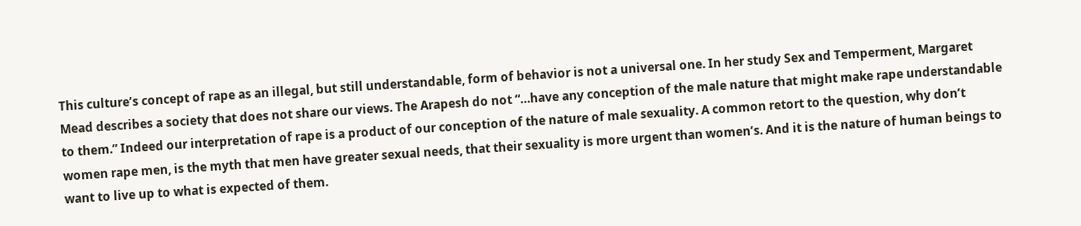This culture’s concept of rape as an illegal, but still understandable, form of behavior is not a universal one. In her study Sex and Temperment, Margaret Mead describes a society that does not share our views. The Arapesh do not “…have any conception of the male nature that might make rape understandable to them.” Indeed our interpretation of rape is a product of our conception of the nature of male sexuality. A common retort to the question, why don’t women rape men, is the myth that men have greater sexual needs, that their sexuality is more urgent than women’s. And it is the nature of human beings to want to live up to what is expected of them.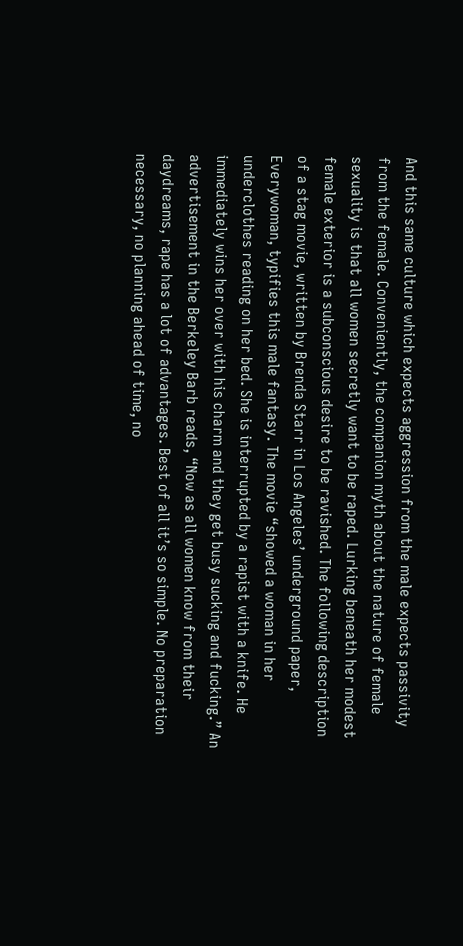And this same culture which expects aggression from the male expects passivity from the female. Conveniently, the companion myth about the nature of female sexuality is that all women secretly want to be raped. Lurking beneath her modest female exterior is a subconscious desire to be ravished. The following description of a stag movie, written by Brenda Starr in Los Angeles’ underground paper, Everywoman, typifies this male fantasy. The movie “showed a woman in her underclothes reading on her bed. She is interrupted by a rapist with a knife. He immediately wins her over with his charm and they get busy sucking and fucking.” An advertisement in the Berkeley Barb reads, “Now as all women know from their daydreams, rape has a lot of advantages. Best of all it’s so simple. No preparation necessary, no planning ahead of time, no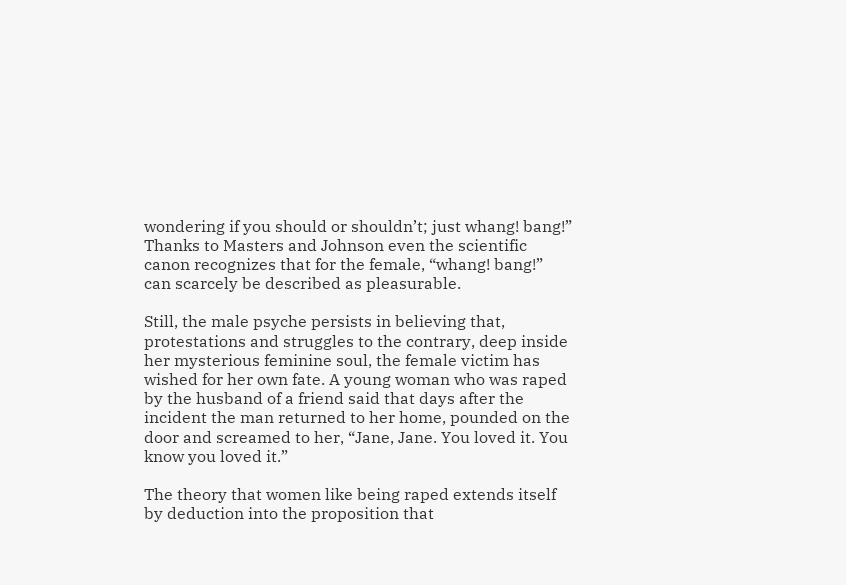wondering if you should or shouldn’t; just whang! bang!” Thanks to Masters and Johnson even the scientific canon recognizes that for the female, “whang! bang!” can scarcely be described as pleasurable.

Still, the male psyche persists in believing that, protestations and struggles to the contrary, deep inside her mysterious feminine soul, the female victim has wished for her own fate. A young woman who was raped by the husband of a friend said that days after the incident the man returned to her home, pounded on the door and screamed to her, “Jane, Jane. You loved it. You know you loved it.”

The theory that women like being raped extends itself by deduction into the proposition that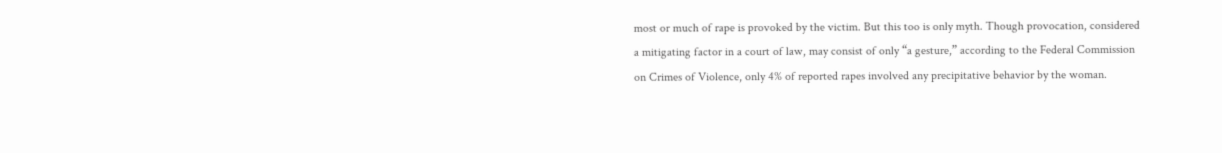most or much of rape is provoked by the victim. But this too is only myth. Though provocation, considered a mitigating factor in a court of law, may consist of only “a gesture,” according to the Federal Commission on Crimes of Violence, only 4% of reported rapes involved any precipitative behavior by the woman.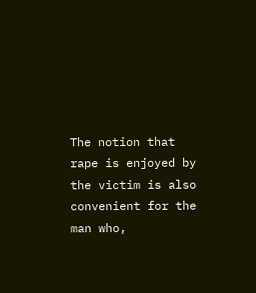The notion that rape is enjoyed by the victim is also convenient for the man who,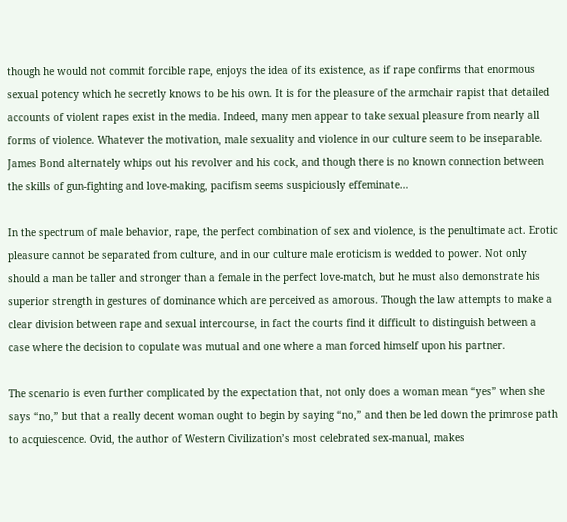though he would not commit forcible rape, enjoys the idea of its existence, as if rape confirms that enormous sexual potency which he secretly knows to be his own. It is for the pleasure of the armchair rapist that detailed accounts of violent rapes exist in the media. Indeed, many men appear to take sexual pleasure from nearly all forms of violence. Whatever the motivation, male sexuality and violence in our culture seem to be inseparable. James Bond alternately whips out his revolver and his cock, and though there is no known connection between the skills of gun-fighting and love-making, pacifism seems suspiciously effeminate…

In the spectrum of male behavior, rape, the perfect combination of sex and violence, is the penultimate act. Erotic pleasure cannot be separated from culture, and in our culture male eroticism is wedded to power. Not only should a man be taller and stronger than a female in the perfect love-match, but he must also demonstrate his superior strength in gestures of dominance which are perceived as amorous. Though the law attempts to make a clear division between rape and sexual intercourse, in fact the courts find it difficult to distinguish between a case where the decision to copulate was mutual and one where a man forced himself upon his partner.

The scenario is even further complicated by the expectation that, not only does a woman mean “yes” when she says “no,” but that a really decent woman ought to begin by saying “no,” and then be led down the primrose path to acquiescence. Ovid, the author of Western Civilization’s most celebrated sex-manual, makes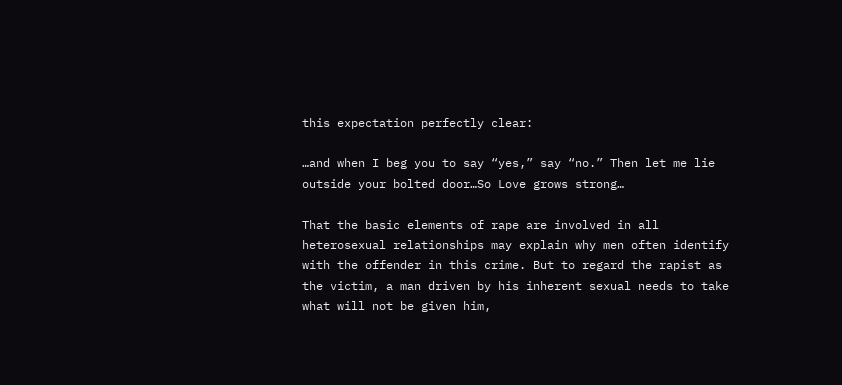this expectation perfectly clear:

…and when I beg you to say “yes,” say “no.” Then let me lie outside your bolted door…So Love grows strong…

That the basic elements of rape are involved in all heterosexual relationships may explain why men often identify with the offender in this crime. But to regard the rapist as the victim, a man driven by his inherent sexual needs to take what will not be given him,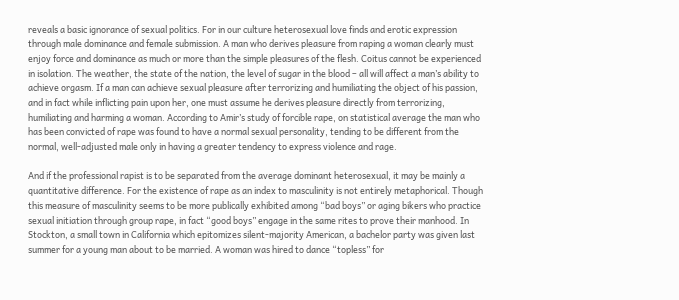reveals a basic ignorance of sexual politics. For in our culture heterosexual love finds and erotic expression through male dominance and female submission. A man who derives pleasure from raping a woman clearly must enjoy force and dominance as much or more than the simple pleasures of the flesh. Coitus cannot be experienced in isolation. The weather, the state of the nation, the level of sugar in the blood – all will affect a man’s ability to achieve orgasm. If a man can achieve sexual pleasure after terrorizing and humiliating the object of his passion, and in fact while inflicting pain upon her, one must assume he derives pleasure directly from terrorizing, humiliating and harming a woman. According to Amir’s study of forcible rape, on statistical average the man who has been convicted of rape was found to have a normal sexual personality, tending to be different from the normal, well-adjusted male only in having a greater tendency to express violence and rage.

And if the professional rapist is to be separated from the average dominant heterosexual, it may be mainly a quantitative difference. For the existence of rape as an index to masculinity is not entirely metaphorical. Though this measure of masculinity seems to be more publically exhibited among “bad boys” or aging bikers who practice sexual initiation through group rape, in fact “good boys” engage in the same rites to prove their manhood. In Stockton, a small town in California which epitomizes silent-majority American, a bachelor party was given last summer for a young man about to be married. A woman was hired to dance “topless” for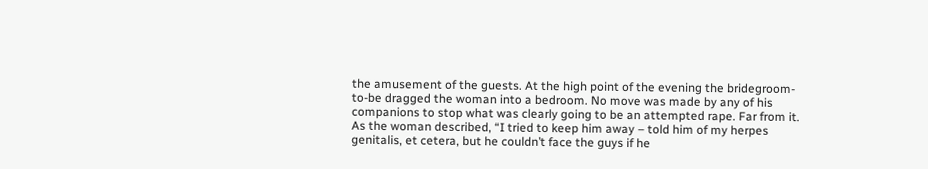the amusement of the guests. At the high point of the evening the bridegroom-to-be dragged the woman into a bedroom. No move was made by any of his companions to stop what was clearly going to be an attempted rape. Far from it. As the woman described, “I tried to keep him away – told him of my herpes genitalis, et cetera, but he couldn’t face the guys if he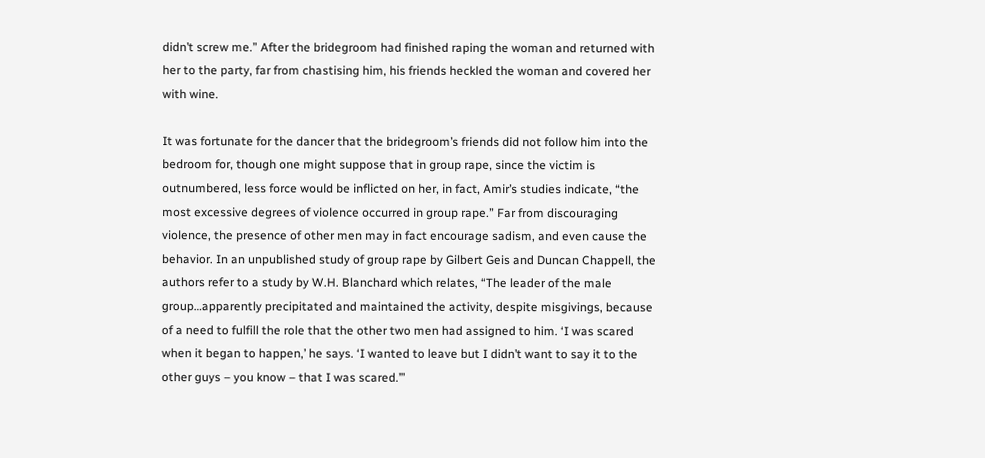didn’t screw me.” After the bridegroom had finished raping the woman and returned with her to the party, far from chastising him, his friends heckled the woman and covered her with wine.

It was fortunate for the dancer that the bridegroom’s friends did not follow him into the bedroom for, though one might suppose that in group rape, since the victim is outnumbered, less force would be inflicted on her, in fact, Amir’s studies indicate, “the most excessive degrees of violence occurred in group rape.” Far from discouraging violence, the presence of other men may in fact encourage sadism, and even cause the behavior. In an unpublished study of group rape by Gilbert Geis and Duncan Chappell, the authors refer to a study by W.H. Blanchard which relates, “The leader of the male group…apparently precipitated and maintained the activity, despite misgivings, because of a need to fulfill the role that the other two men had assigned to him. ‘I was scared when it began to happen,’ he says. ‘I wanted to leave but I didn’t want to say it to the other guys – you know – that I was scared.’”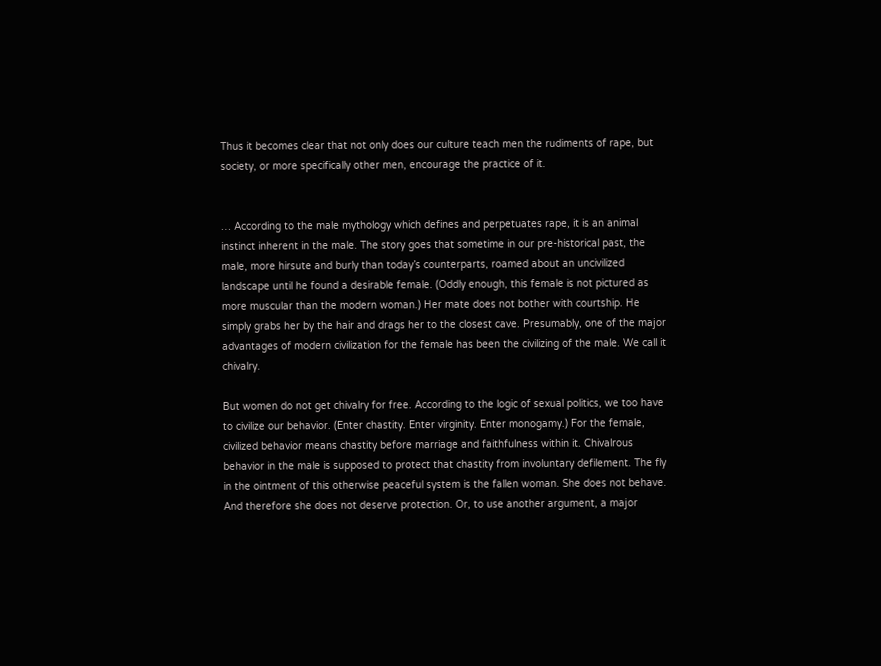Thus it becomes clear that not only does our culture teach men the rudiments of rape, but society, or more specifically other men, encourage the practice of it.


… According to the male mythology which defines and perpetuates rape, it is an animal instinct inherent in the male. The story goes that sometime in our pre-historical past, the male, more hirsute and burly than today’s counterparts, roamed about an uncivilized landscape until he found a desirable female. (Oddly enough, this female is not pictured as more muscular than the modern woman.) Her mate does not bother with courtship. He simply grabs her by the hair and drags her to the closest cave. Presumably, one of the major advantages of modern civilization for the female has been the civilizing of the male. We call it chivalry.

But women do not get chivalry for free. According to the logic of sexual politics, we too have to civilize our behavior. (Enter chastity. Enter virginity. Enter monogamy.) For the female, civilized behavior means chastity before marriage and faithfulness within it. Chivalrous behavior in the male is supposed to protect that chastity from involuntary defilement. The fly in the ointment of this otherwise peaceful system is the fallen woman. She does not behave. And therefore she does not deserve protection. Or, to use another argument, a major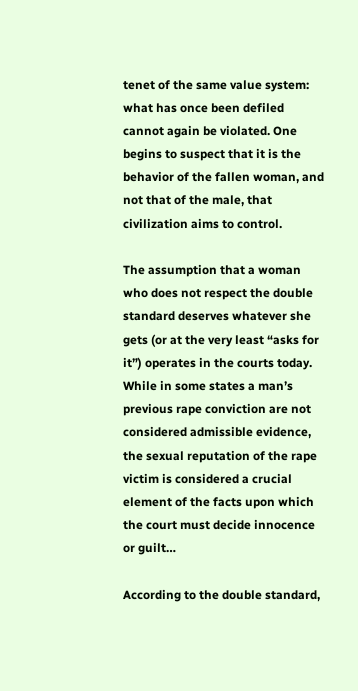tenet of the same value system: what has once been defiled cannot again be violated. One begins to suspect that it is the behavior of the fallen woman, and not that of the male, that civilization aims to control.

The assumption that a woman who does not respect the double standard deserves whatever she gets (or at the very least “asks for it”) operates in the courts today. While in some states a man’s previous rape conviction are not considered admissible evidence, the sexual reputation of the rape victim is considered a crucial element of the facts upon which the court must decide innocence or guilt…

According to the double standard,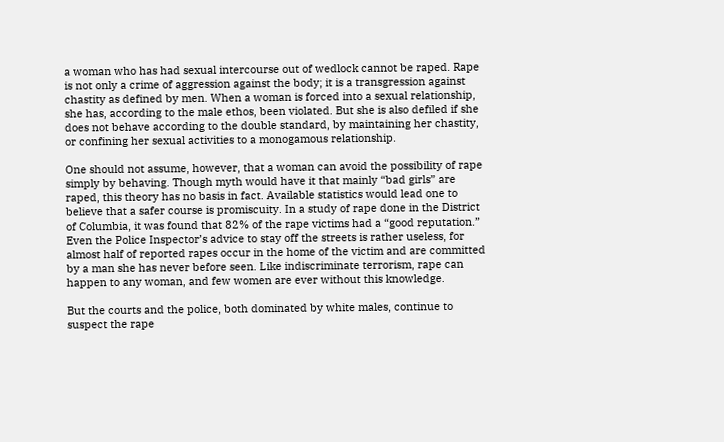a woman who has had sexual intercourse out of wedlock cannot be raped. Rape is not only a crime of aggression against the body; it is a transgression against chastity as defined by men. When a woman is forced into a sexual relationship, she has, according to the male ethos, been violated. But she is also defiled if she does not behave according to the double standard, by maintaining her chastity, or confining her sexual activities to a monogamous relationship.

One should not assume, however, that a woman can avoid the possibility of rape simply by behaving. Though myth would have it that mainly “bad girls” are raped, this theory has no basis in fact. Available statistics would lead one to believe that a safer course is promiscuity. In a study of rape done in the District of Columbia, it was found that 82% of the rape victims had a “good reputation.” Even the Police Inspector’s advice to stay off the streets is rather useless, for almost half of reported rapes occur in the home of the victim and are committed by a man she has never before seen. Like indiscriminate terrorism, rape can happen to any woman, and few women are ever without this knowledge.

But the courts and the police, both dominated by white males, continue to suspect the rape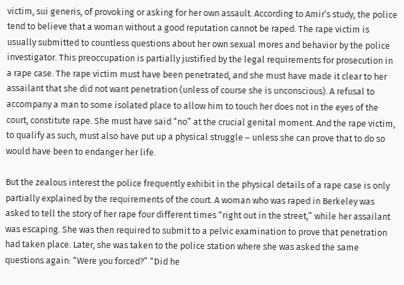victim, sui generis, of provoking or asking for her own assault. According to Amir’s study, the police tend to believe that a woman without a good reputation cannot be raped. The rape victim is usually submitted to countless questions about her own sexual mores and behavior by the police investigator. This preoccupation is partially justified by the legal requirements for prosecution in a rape case. The rape victim must have been penetrated, and she must have made it clear to her assailant that she did not want penetration (unless of course she is unconscious). A refusal to accompany a man to some isolated place to allow him to touch her does not in the eyes of the court, constitute rape. She must have said “no” at the crucial genital moment. And the rape victim, to qualify as such, must also have put up a physical struggle – unless she can prove that to do so would have been to endanger her life.

But the zealous interest the police frequently exhibit in the physical details of a rape case is only partially explained by the requirements of the court. A woman who was raped in Berkeley was asked to tell the story of her rape four different times “right out in the street,” while her assailant was escaping. She was then required to submit to a pelvic examination to prove that penetration had taken place. Later, she was taken to the police station where she was asked the same questions again: “Were you forced?” “Did he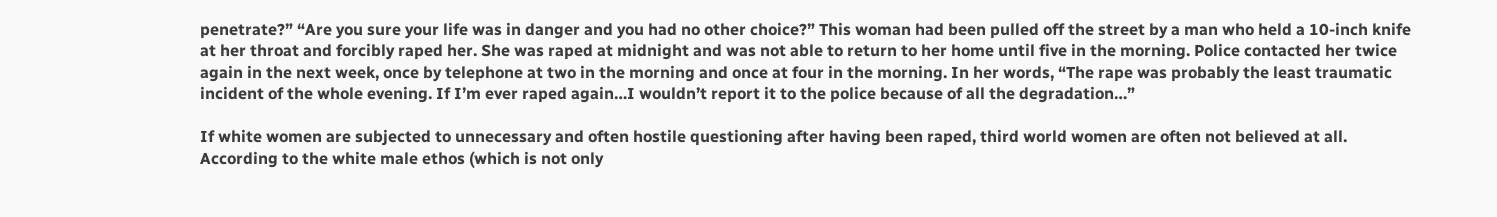penetrate?” “Are you sure your life was in danger and you had no other choice?” This woman had been pulled off the street by a man who held a 10-inch knife at her throat and forcibly raped her. She was raped at midnight and was not able to return to her home until five in the morning. Police contacted her twice again in the next week, once by telephone at two in the morning and once at four in the morning. In her words, “The rape was probably the least traumatic incident of the whole evening. If I’m ever raped again…I wouldn’t report it to the police because of all the degradation…”

If white women are subjected to unnecessary and often hostile questioning after having been raped, third world women are often not believed at all. According to the white male ethos (which is not only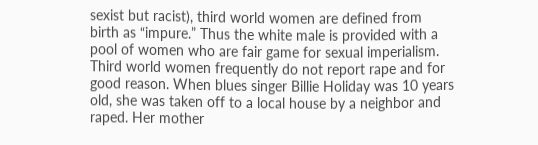sexist but racist), third world women are defined from birth as “impure.” Thus the white male is provided with a pool of women who are fair game for sexual imperialism. Third world women frequently do not report rape and for good reason. When blues singer Billie Holiday was 10 years old, she was taken off to a local house by a neighbor and raped. Her mother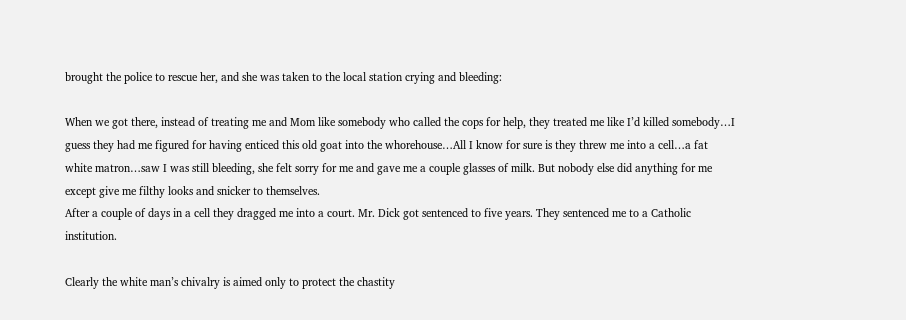brought the police to rescue her, and she was taken to the local station crying and bleeding:

When we got there, instead of treating me and Mom like somebody who called the cops for help, they treated me like I’d killed somebody…I guess they had me figured for having enticed this old goat into the whorehouse…All I know for sure is they threw me into a cell…a fat white matron…saw I was still bleeding, she felt sorry for me and gave me a couple glasses of milk. But nobody else did anything for me except give me filthy looks and snicker to themselves.
After a couple of days in a cell they dragged me into a court. Mr. Dick got sentenced to five years. They sentenced me to a Catholic institution.

Clearly the white man’s chivalry is aimed only to protect the chastity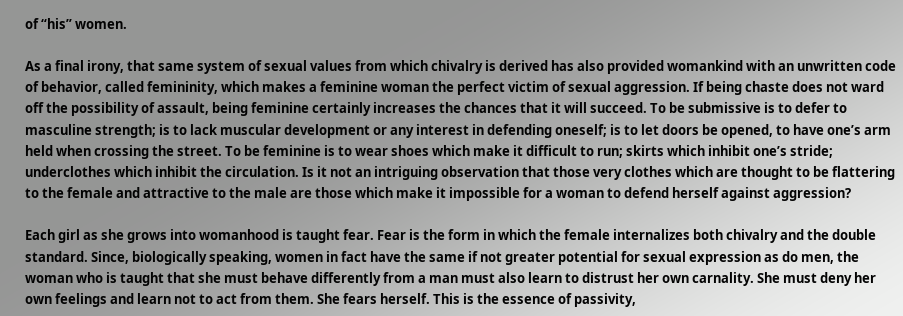of “his” women.

As a final irony, that same system of sexual values from which chivalry is derived has also provided womankind with an unwritten code of behavior, called femininity, which makes a feminine woman the perfect victim of sexual aggression. If being chaste does not ward off the possibility of assault, being feminine certainly increases the chances that it will succeed. To be submissive is to defer to masculine strength; is to lack muscular development or any interest in defending oneself; is to let doors be opened, to have one’s arm held when crossing the street. To be feminine is to wear shoes which make it difficult to run; skirts which inhibit one’s stride; underclothes which inhibit the circulation. Is it not an intriguing observation that those very clothes which are thought to be flattering to the female and attractive to the male are those which make it impossible for a woman to defend herself against aggression?

Each girl as she grows into womanhood is taught fear. Fear is the form in which the female internalizes both chivalry and the double standard. Since, biologically speaking, women in fact have the same if not greater potential for sexual expression as do men, the woman who is taught that she must behave differently from a man must also learn to distrust her own carnality. She must deny her own feelings and learn not to act from them. She fears herself. This is the essence of passivity,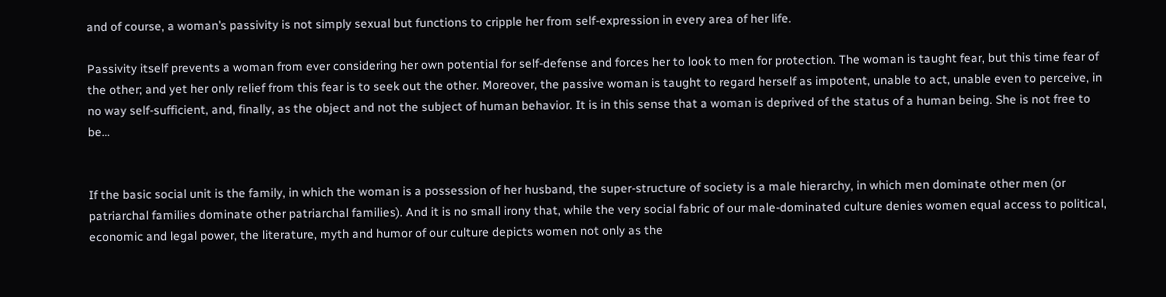and of course, a woman’s passivity is not simply sexual but functions to cripple her from self-expression in every area of her life.

Passivity itself prevents a woman from ever considering her own potential for self-defense and forces her to look to men for protection. The woman is taught fear, but this time fear of the other; and yet her only relief from this fear is to seek out the other. Moreover, the passive woman is taught to regard herself as impotent, unable to act, unable even to perceive, in no way self-sufficient, and, finally, as the object and not the subject of human behavior. It is in this sense that a woman is deprived of the status of a human being. She is not free to be…


If the basic social unit is the family, in which the woman is a possession of her husband, the super-structure of society is a male hierarchy, in which men dominate other men (or patriarchal families dominate other patriarchal families). And it is no small irony that, while the very social fabric of our male-dominated culture denies women equal access to political, economic and legal power, the literature, myth and humor of our culture depicts women not only as the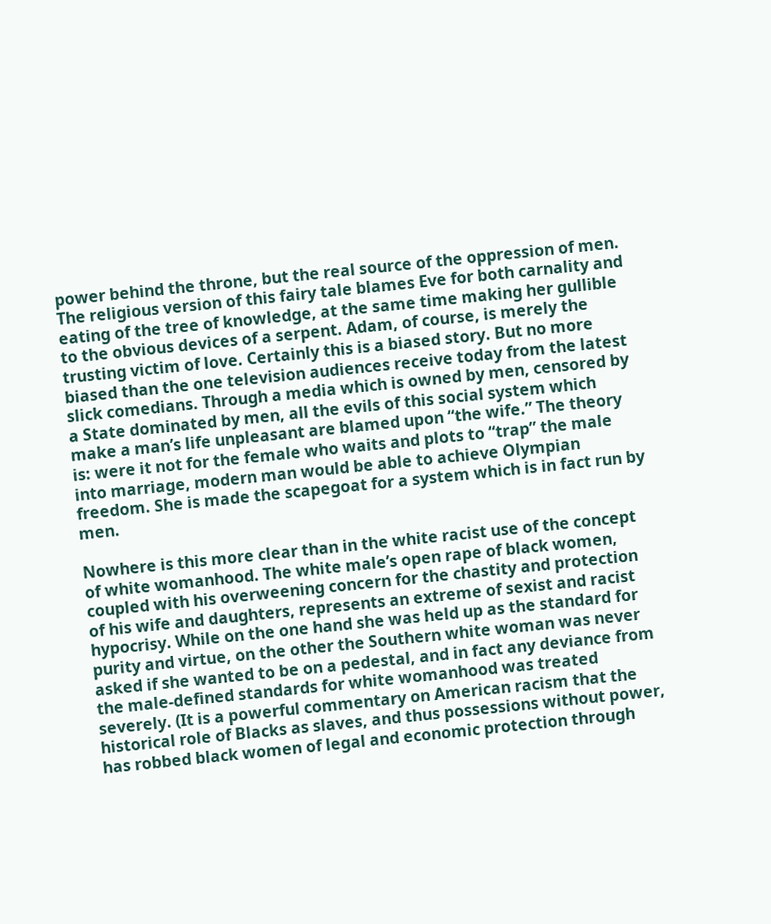power behind the throne, but the real source of the oppression of men. The religious version of this fairy tale blames Eve for both carnality and eating of the tree of knowledge, at the same time making her gullible to the obvious devices of a serpent. Adam, of course, is merely the trusting victim of love. Certainly this is a biased story. But no more biased than the one television audiences receive today from the latest slick comedians. Through a media which is owned by men, censored by a State dominated by men, all the evils of this social system which make a man’s life unpleasant are blamed upon “the wife.” The theory is: were it not for the female who waits and plots to “trap” the male into marriage, modern man would be able to achieve Olympian freedom. She is made the scapegoat for a system which is in fact run by men.

Nowhere is this more clear than in the white racist use of the concept of white womanhood. The white male’s open rape of black women, coupled with his overweening concern for the chastity and protection of his wife and daughters, represents an extreme of sexist and racist hypocrisy. While on the one hand she was held up as the standard for purity and virtue, on the other the Southern white woman was never asked if she wanted to be on a pedestal, and in fact any deviance from the male-defined standards for white womanhood was treated severely. (It is a powerful commentary on American racism that the historical role of Blacks as slaves, and thus possessions without power, has robbed black women of legal and economic protection through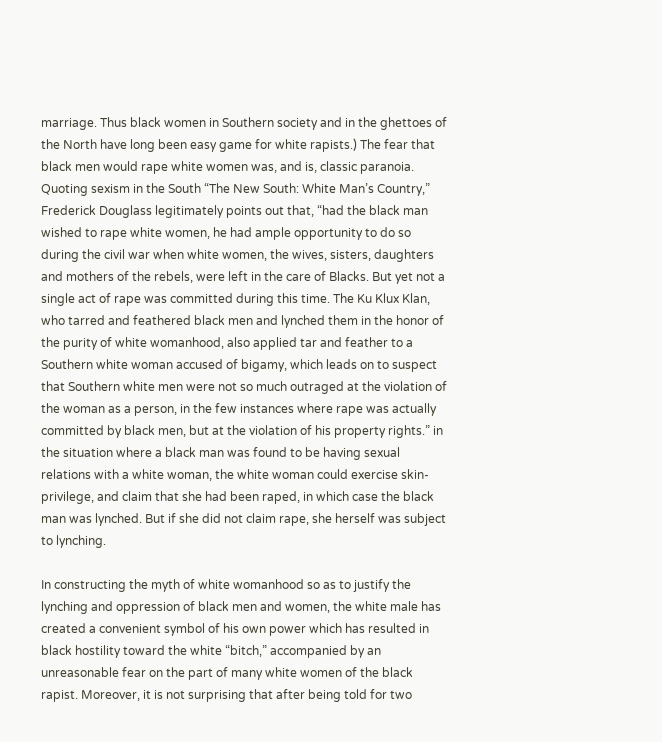marriage. Thus black women in Southern society and in the ghettoes of the North have long been easy game for white rapists.) The fear that black men would rape white women was, and is, classic paranoia. Quoting sexism in the South “The New South: White Man’s Country,” Frederick Douglass legitimately points out that, “had the black man wished to rape white women, he had ample opportunity to do so during the civil war when white women, the wives, sisters, daughters and mothers of the rebels, were left in the care of Blacks. But yet not a single act of rape was committed during this time. The Ku Klux Klan, who tarred and feathered black men and lynched them in the honor of the purity of white womanhood, also applied tar and feather to a Southern white woman accused of bigamy, which leads on to suspect that Southern white men were not so much outraged at the violation of the woman as a person, in the few instances where rape was actually committed by black men, but at the violation of his property rights.” in the situation where a black man was found to be having sexual relations with a white woman, the white woman could exercise skin-privilege, and claim that she had been raped, in which case the black man was lynched. But if she did not claim rape, she herself was subject to lynching.

In constructing the myth of white womanhood so as to justify the lynching and oppression of black men and women, the white male has created a convenient symbol of his own power which has resulted in black hostility toward the white “bitch,” accompanied by an unreasonable fear on the part of many white women of the black rapist. Moreover, it is not surprising that after being told for two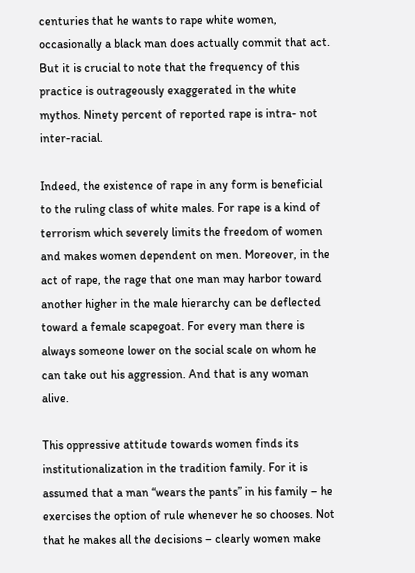centuries that he wants to rape white women, occasionally a black man does actually commit that act. But it is crucial to note that the frequency of this practice is outrageously exaggerated in the white mythos. Ninety percent of reported rape is intra- not inter-racial.

Indeed, the existence of rape in any form is beneficial to the ruling class of white males. For rape is a kind of terrorism which severely limits the freedom of women and makes women dependent on men. Moreover, in the act of rape, the rage that one man may harbor toward another higher in the male hierarchy can be deflected toward a female scapegoat. For every man there is always someone lower on the social scale on whom he can take out his aggression. And that is any woman alive.

This oppressive attitude towards women finds its institutionalization in the tradition family. For it is assumed that a man “wears the pants” in his family – he exercises the option of rule whenever he so chooses. Not that he makes all the decisions – clearly women make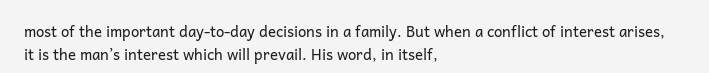most of the important day-to-day decisions in a family. But when a conflict of interest arises, it is the man’s interest which will prevail. His word, in itself,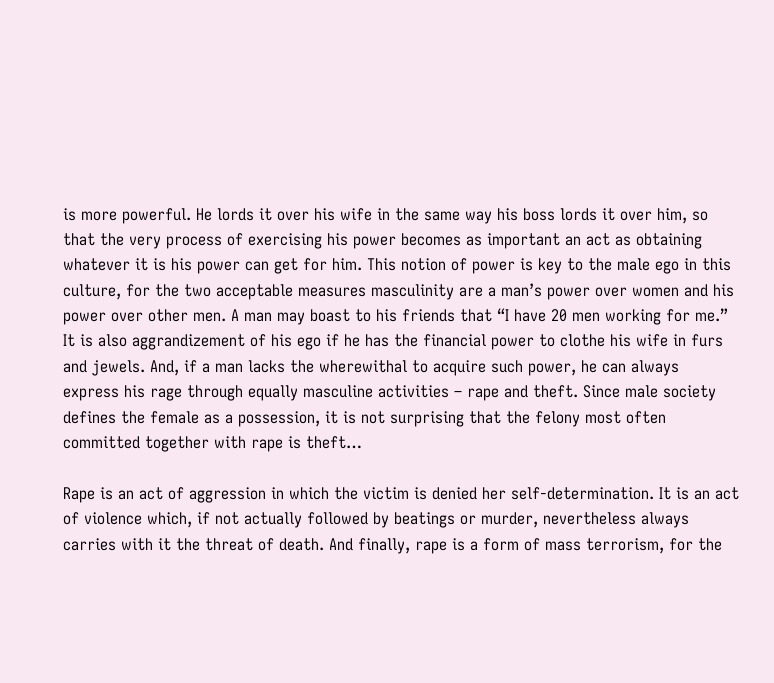is more powerful. He lords it over his wife in the same way his boss lords it over him, so that the very process of exercising his power becomes as important an act as obtaining whatever it is his power can get for him. This notion of power is key to the male ego in this culture, for the two acceptable measures masculinity are a man’s power over women and his power over other men. A man may boast to his friends that “I have 20 men working for me.” It is also aggrandizement of his ego if he has the financial power to clothe his wife in furs and jewels. And, if a man lacks the wherewithal to acquire such power, he can always express his rage through equally masculine activities – rape and theft. Since male society defines the female as a possession, it is not surprising that the felony most often committed together with rape is theft…

Rape is an act of aggression in which the victim is denied her self-determination. It is an act of violence which, if not actually followed by beatings or murder, nevertheless always carries with it the threat of death. And finally, rape is a form of mass terrorism, for the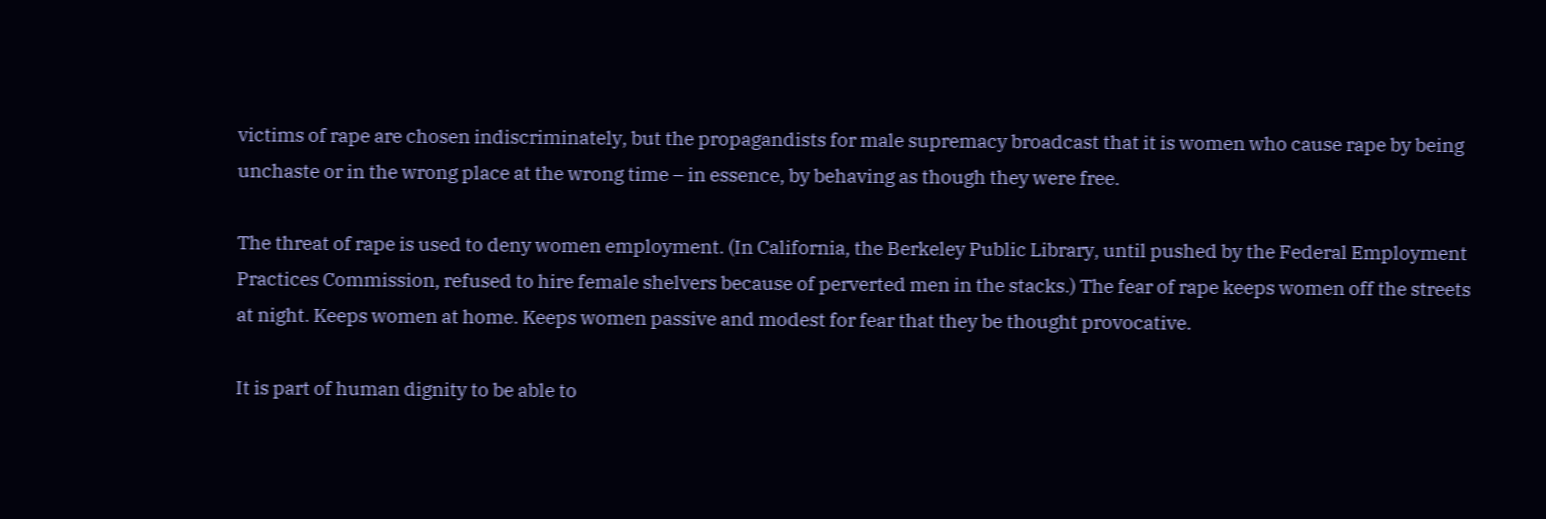victims of rape are chosen indiscriminately, but the propagandists for male supremacy broadcast that it is women who cause rape by being unchaste or in the wrong place at the wrong time – in essence, by behaving as though they were free.

The threat of rape is used to deny women employment. (In California, the Berkeley Public Library, until pushed by the Federal Employment Practices Commission, refused to hire female shelvers because of perverted men in the stacks.) The fear of rape keeps women off the streets at night. Keeps women at home. Keeps women passive and modest for fear that they be thought provocative.

It is part of human dignity to be able to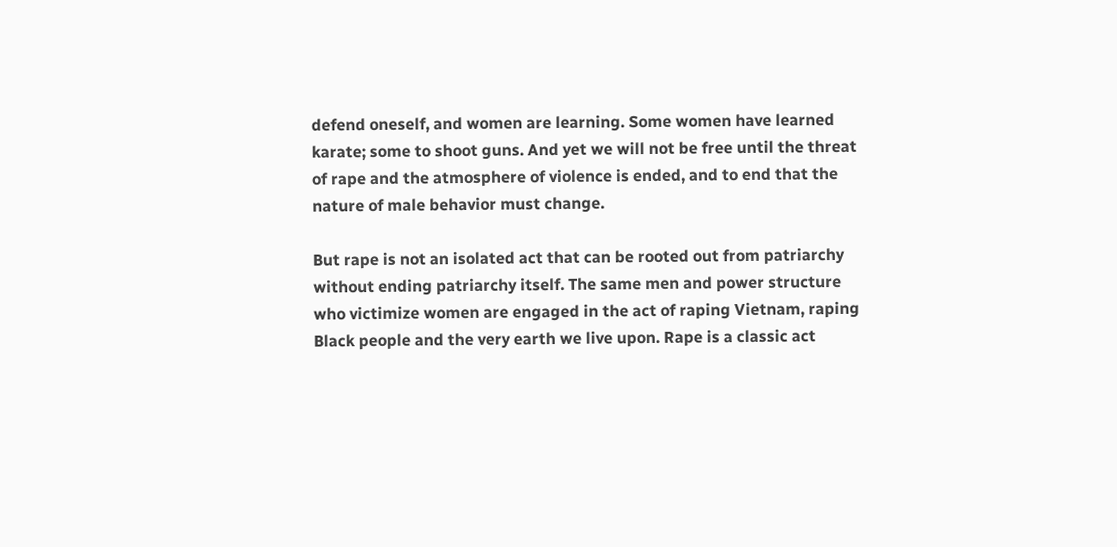defend oneself, and women are learning. Some women have learned karate; some to shoot guns. And yet we will not be free until the threat of rape and the atmosphere of violence is ended, and to end that the nature of male behavior must change.

But rape is not an isolated act that can be rooted out from patriarchy without ending patriarchy itself. The same men and power structure who victimize women are engaged in the act of raping Vietnam, raping Black people and the very earth we live upon. Rape is a classic act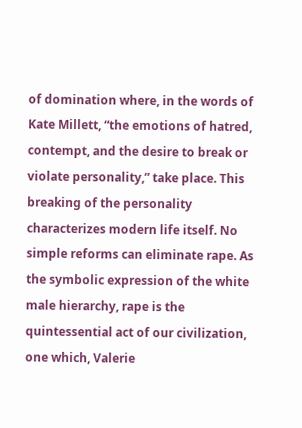of domination where, in the words of Kate Millett, “the emotions of hatred, contempt, and the desire to break or violate personality,” take place. This breaking of the personality characterizes modern life itself. No simple reforms can eliminate rape. As the symbolic expression of the white male hierarchy, rape is the quintessential act of our civilization, one which, Valerie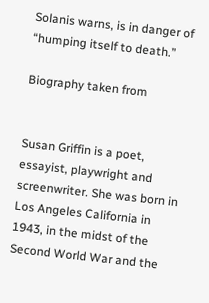Solanis warns, is in danger of “humping itself to death.”

Biography taken from


Susan Griffin is a poet, essayist, playwright and screenwriter. She was born in Los Angeles California in 1943, in the midst of the Second World War and the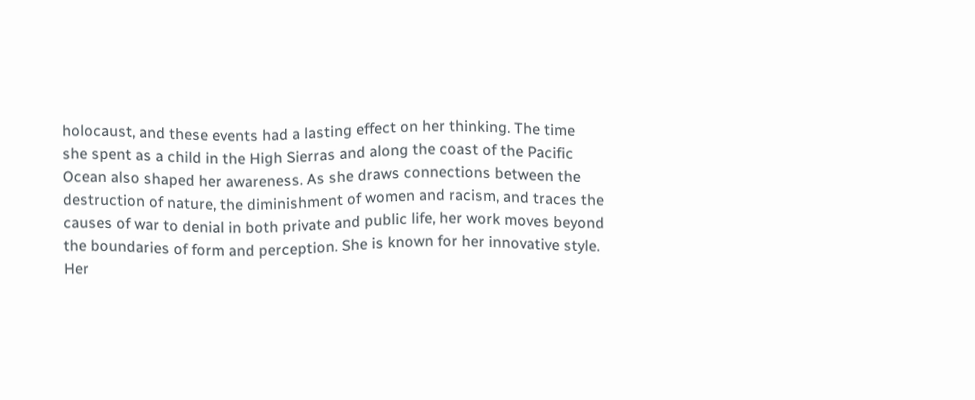holocaust, and these events had a lasting effect on her thinking. The time she spent as a child in the High Sierras and along the coast of the Pacific Ocean also shaped her awareness. As she draws connections between the destruction of nature, the diminishment of women and racism, and traces the causes of war to denial in both private and public life, her work moves beyond the boundaries of form and perception. She is known for her innovative style. Her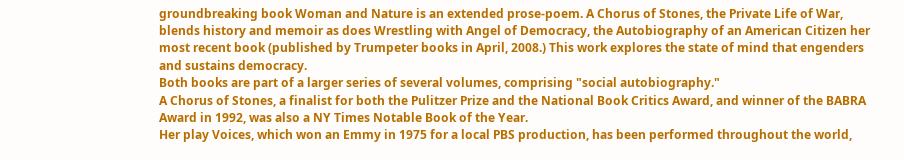groundbreaking book Woman and Nature is an extended prose-poem. A Chorus of Stones, the Private Life of War, blends history and memoir as does Wrestling with Angel of Democracy, the Autobiography of an American Citizen her most recent book (published by Trumpeter books in April, 2008.) This work explores the state of mind that engenders and sustains democracy.
Both books are part of a larger series of several volumes, comprising "social autobiography."
A Chorus of Stones, a finalist for both the Pulitzer Prize and the National Book Critics Award, and winner of the BABRA Award in 1992, was also a NY Times Notable Book of the Year.
Her play Voices, which won an Emmy in 1975 for a local PBS production, has been performed throughout the world,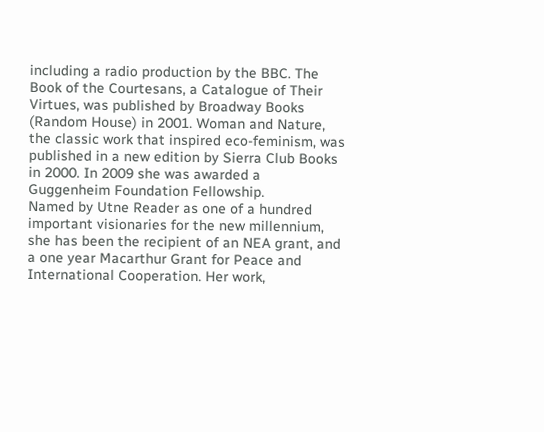including a radio production by the BBC. The Book of the Courtesans, a Catalogue of Their Virtues, was published by Broadway Books (Random House) in 2001. Woman and Nature, the classic work that inspired eco-feminism, was published in a new edition by Sierra Club Books in 2000. In 2009 she was awarded a Guggenheim Foundation Fellowship.
Named by Utne Reader as one of a hundred important visionaries for the new millennium, she has been the recipient of an NEA grant, and a one year Macarthur Grant for Peace and International Cooperation. Her work,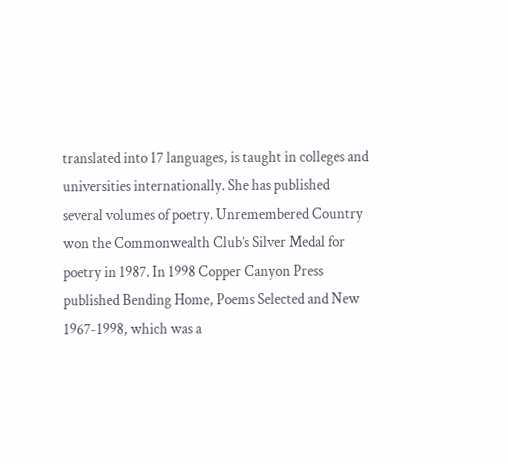translated into 17 languages, is taught in colleges and universities internationally. She has published several volumes of poetry. Unremembered Country won the Commonwealth Club’s Silver Medal for poetry in 1987. In 1998 Copper Canyon Press published Bending Home, Poems Selected and New 1967-1998, which was a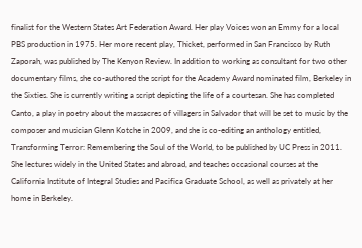finalist for the Western States Art Federation Award. Her play Voices won an Emmy for a local PBS production in 1975. Her more recent play, Thicket, performed in San Francisco by Ruth Zaporah, was published by The Kenyon Review. In addition to working as consultant for two other documentary films, she co-authored the script for the Academy Award nominated film, Berkeley in the Sixties. She is currently writing a script depicting the life of a courtesan. She has completed Canto, a play in poetry about the massacres of villagers in Salvador that will be set to music by the composer and musician Glenn Kotche in 2009, and she is co-editing an anthology entitled, Transforming Terror: Remembering the Soul of the World, to be published by UC Press in 2011. She lectures widely in the United States and abroad, and teaches occasional courses at the California Institute of Integral Studies and Pacifica Graduate School, as well as privately at her home in Berkeley.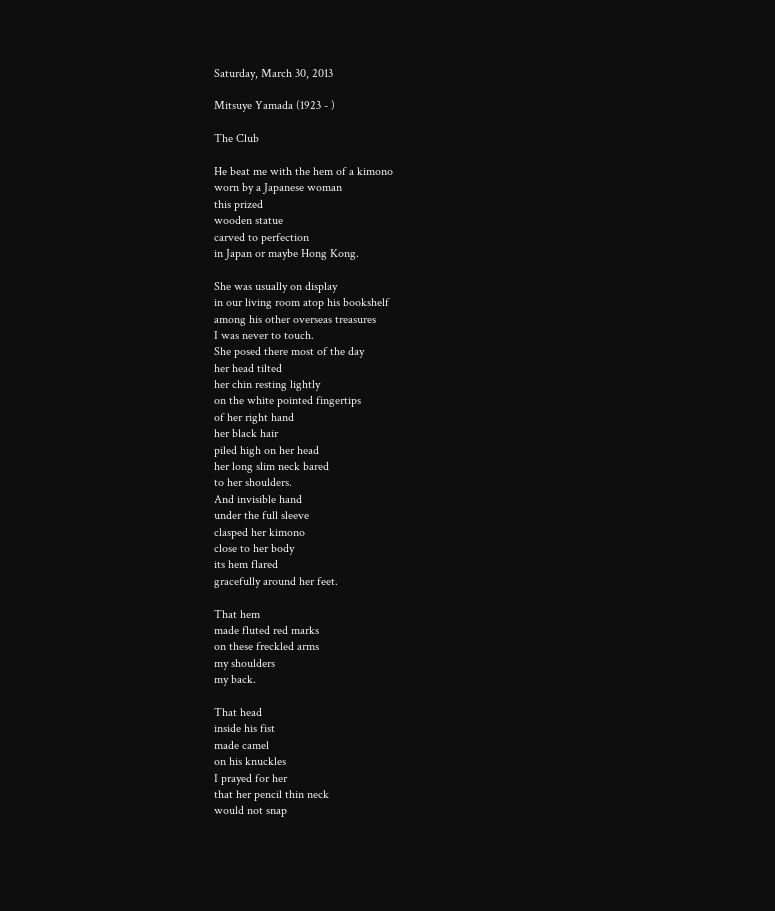Saturday, March 30, 2013

Mitsuye Yamada (1923 - )

The Club

He beat me with the hem of a kimono
worn by a Japanese woman
this prized
wooden statue
carved to perfection
in Japan or maybe Hong Kong.

She was usually on display
in our living room atop his bookshelf
among his other overseas treasures
I was never to touch.
She posed there most of the day
her head tilted
her chin resting lightly
on the white pointed fingertips
of her right hand
her black hair
piled high on her head
her long slim neck bared
to her shoulders.
And invisible hand
under the full sleeve
clasped her kimono
close to her body
its hem flared
gracefully around her feet.

That hem
made fluted red marks
on these freckled arms
my shoulders
my back.

That head
inside his fist
made camel
on his knuckles
I prayed for her
that her pencil thin neck
would not snap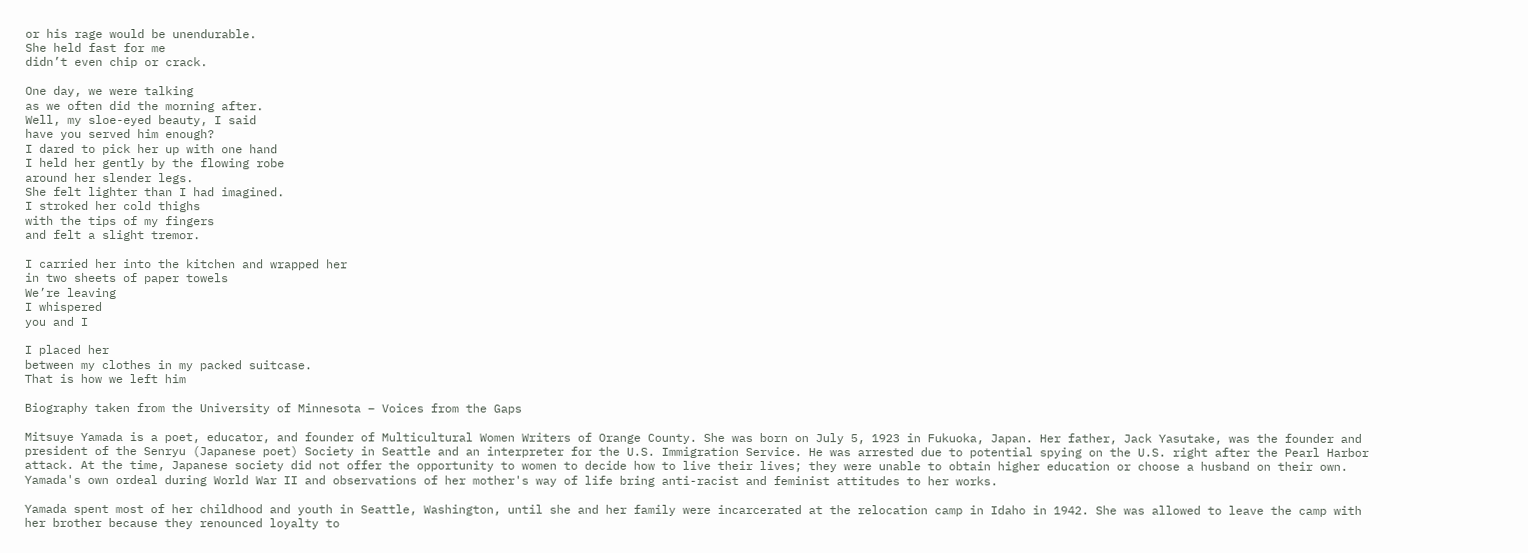or his rage would be unendurable.
She held fast for me
didn’t even chip or crack.

One day, we were talking
as we often did the morning after.
Well, my sloe-eyed beauty, I said
have you served him enough?
I dared to pick her up with one hand
I held her gently by the flowing robe
around her slender legs.
She felt lighter than I had imagined.
I stroked her cold thighs
with the tips of my fingers
and felt a slight tremor.

I carried her into the kitchen and wrapped her
in two sheets of paper towels
We’re leaving
I whispered
you and I

I placed her
between my clothes in my packed suitcase.
That is how we left him

Biography taken from the University of Minnesota – Voices from the Gaps

Mitsuye Yamada is a poet, educator, and founder of Multicultural Women Writers of Orange County. She was born on July 5, 1923 in Fukuoka, Japan. Her father, Jack Yasutake, was the founder and president of the Senryu (Japanese poet) Society in Seattle and an interpreter for the U.S. Immigration Service. He was arrested due to potential spying on the U.S. right after the Pearl Harbor attack. At the time, Japanese society did not offer the opportunity to women to decide how to live their lives; they were unable to obtain higher education or choose a husband on their own. Yamada's own ordeal during World War II and observations of her mother's way of life bring anti-racist and feminist attitudes to her works.

Yamada spent most of her childhood and youth in Seattle, Washington, until she and her family were incarcerated at the relocation camp in Idaho in 1942. She was allowed to leave the camp with her brother because they renounced loyalty to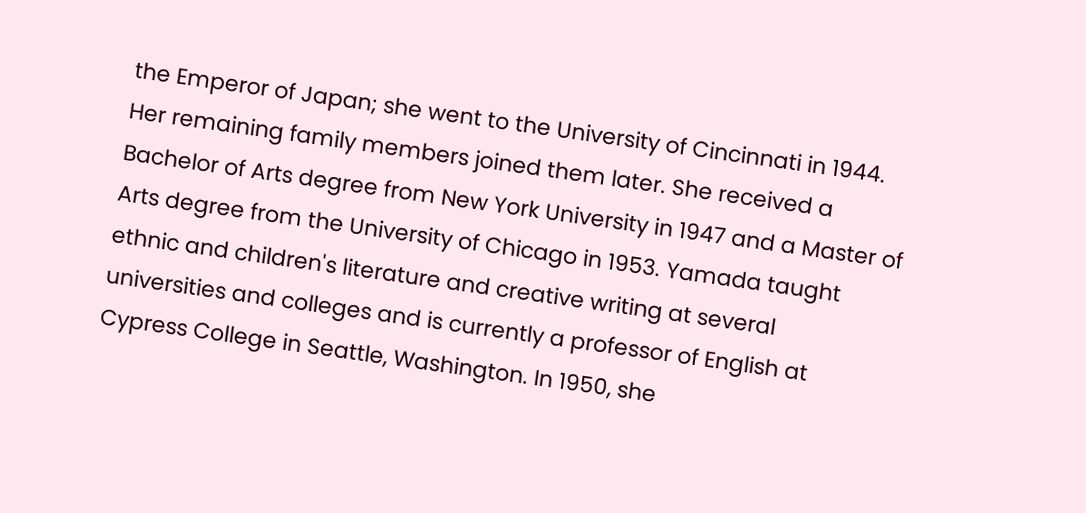the Emperor of Japan; she went to the University of Cincinnati in 1944. Her remaining family members joined them later. She received a Bachelor of Arts degree from New York University in 1947 and a Master of Arts degree from the University of Chicago in 1953. Yamada taught ethnic and children's literature and creative writing at several universities and colleges and is currently a professor of English at Cypress College in Seattle, Washington. In 1950, she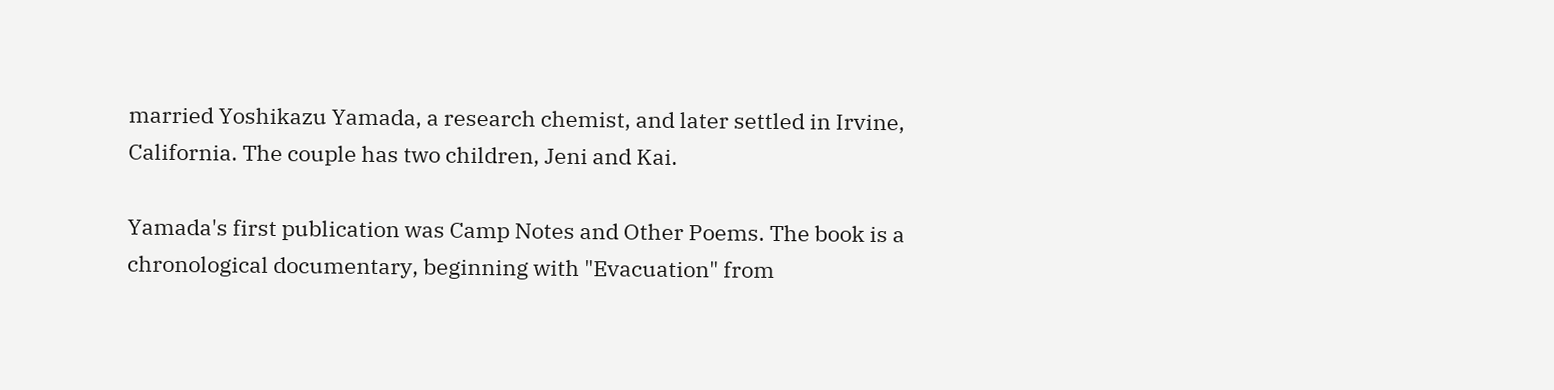married Yoshikazu Yamada, a research chemist, and later settled in Irvine, California. The couple has two children, Jeni and Kai.

Yamada's first publication was Camp Notes and Other Poems. The book is a chronological documentary, beginning with "Evacuation" from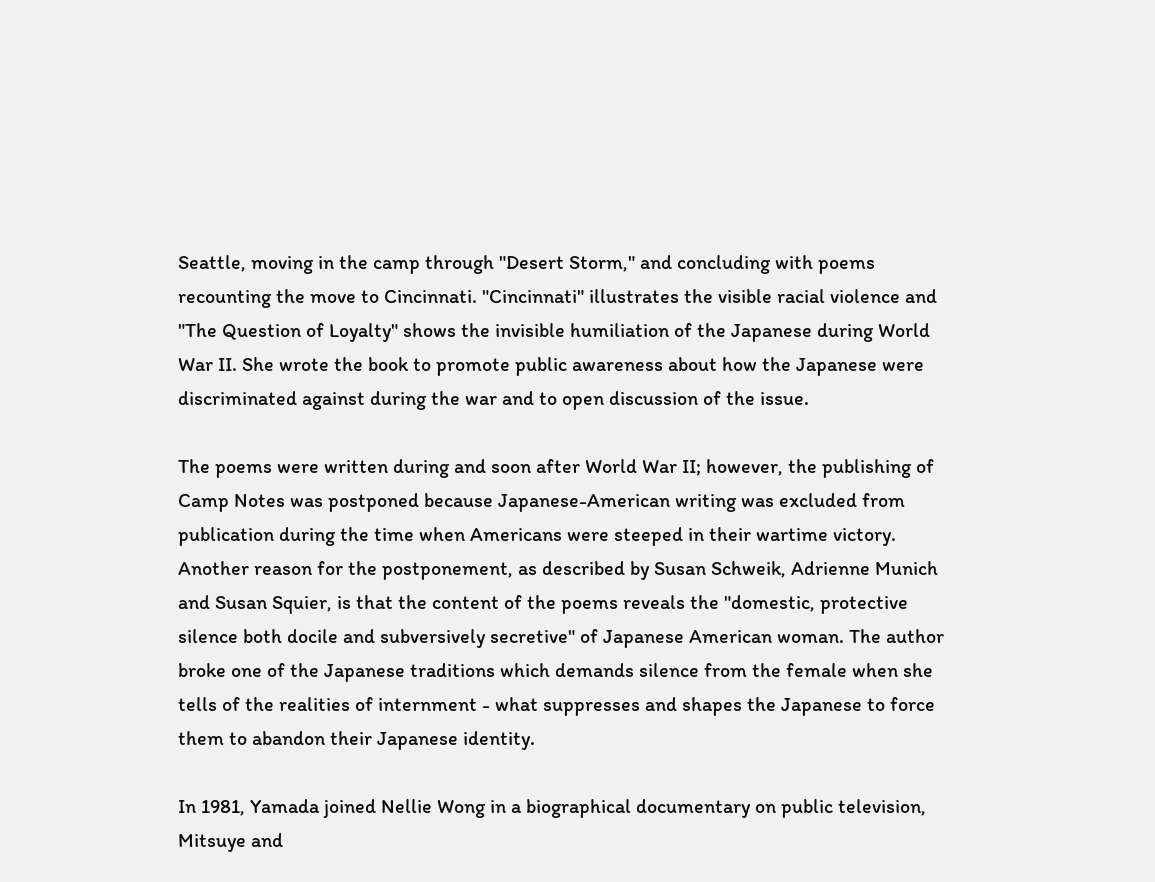Seattle, moving in the camp through "Desert Storm," and concluding with poems recounting the move to Cincinnati. "Cincinnati" illustrates the visible racial violence and "The Question of Loyalty" shows the invisible humiliation of the Japanese during World War II. She wrote the book to promote public awareness about how the Japanese were discriminated against during the war and to open discussion of the issue.

The poems were written during and soon after World War II; however, the publishing of Camp Notes was postponed because Japanese-American writing was excluded from publication during the time when Americans were steeped in their wartime victory. Another reason for the postponement, as described by Susan Schweik, Adrienne Munich and Susan Squier, is that the content of the poems reveals the "domestic, protective silence both docile and subversively secretive" of Japanese American woman. The author broke one of the Japanese traditions which demands silence from the female when she tells of the realities of internment - what suppresses and shapes the Japanese to force them to abandon their Japanese identity.

In 1981, Yamada joined Nellie Wong in a biographical documentary on public television, Mitsuye and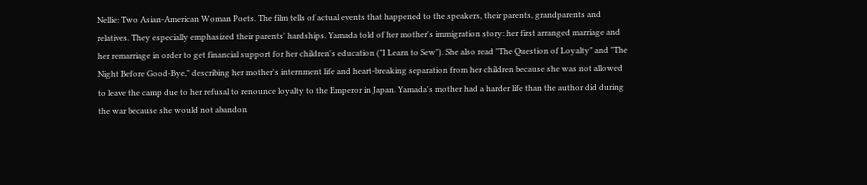Nellie: Two Asian-American Woman Poets. The film tells of actual events that happened to the speakers, their parents, grandparents and relatives. They especially emphasized their parents' hardships. Yamada told of her mother's immigration story: her first arranged marriage and her remarriage in order to get financial support for her children's education ("I Learn to Sew"). She also read "The Question of Loyalty" and "The Night Before Good-Bye," describing her mother's internment life and heart-breaking separation from her children because she was not allowed to leave the camp due to her refusal to renounce loyalty to the Emperor in Japan. Yamada's mother had a harder life than the author did during the war because she would not abandon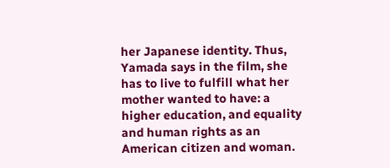her Japanese identity. Thus, Yamada says in the film, she has to live to fulfill what her mother wanted to have: a higher education, and equality and human rights as an American citizen and woman.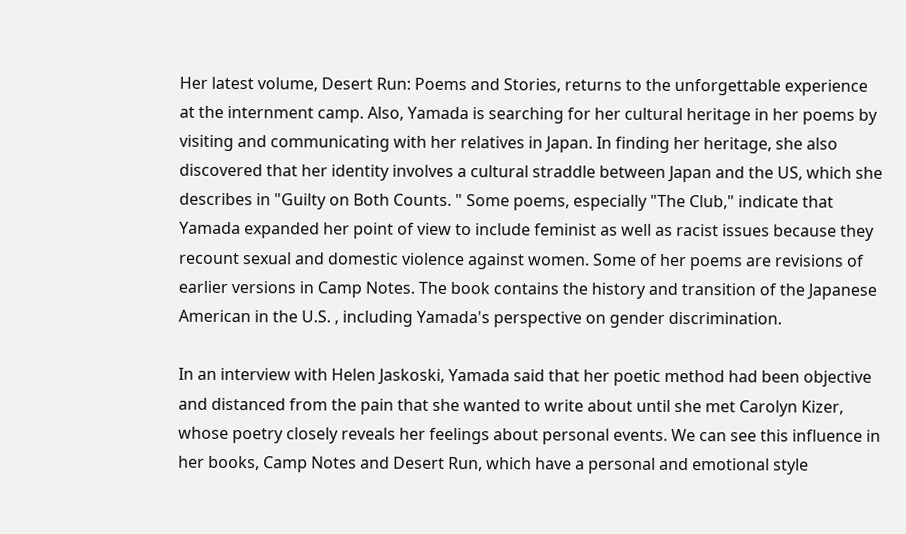Her latest volume, Desert Run: Poems and Stories, returns to the unforgettable experience at the internment camp. Also, Yamada is searching for her cultural heritage in her poems by visiting and communicating with her relatives in Japan. In finding her heritage, she also discovered that her identity involves a cultural straddle between Japan and the US, which she describes in "Guilty on Both Counts. " Some poems, especially "The Club," indicate that Yamada expanded her point of view to include feminist as well as racist issues because they recount sexual and domestic violence against women. Some of her poems are revisions of earlier versions in Camp Notes. The book contains the history and transition of the Japanese American in the U.S. , including Yamada's perspective on gender discrimination.

In an interview with Helen Jaskoski, Yamada said that her poetic method had been objective and distanced from the pain that she wanted to write about until she met Carolyn Kizer, whose poetry closely reveals her feelings about personal events. We can see this influence in her books, Camp Notes and Desert Run, which have a personal and emotional style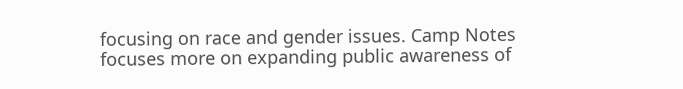focusing on race and gender issues. Camp Notes focuses more on expanding public awareness of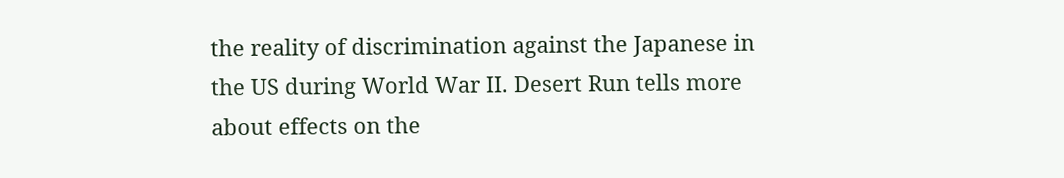the reality of discrimination against the Japanese in the US during World War II. Desert Run tells more about effects on the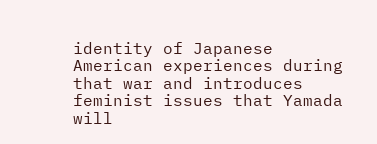identity of Japanese American experiences during that war and introduces feminist issues that Yamada will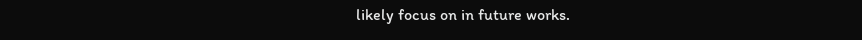likely focus on in future works.